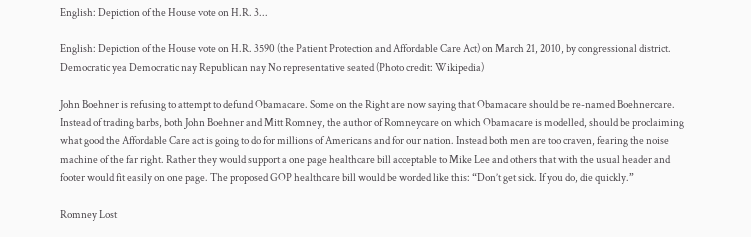English: Depiction of the House vote on H.R. 3...

English: Depiction of the House vote on H.R. 3590 (the Patient Protection and Affordable Care Act) on March 21, 2010, by congressional district. Democratic yea Democratic nay Republican nay No representative seated (Photo credit: Wikipedia)

John Boehner is refusing to attempt to defund Obamacare. Some on the Right are now saying that Obamacare should be re-named Boehnercare. Instead of trading barbs, both John Boehner and Mitt Romney, the author of Romneycare on which Obamacare is modelled, should be proclaiming what good the Affordable Care act is going to do for millions of Americans and for our nation. Instead both men are too craven, fearing the noise machine of the far right. Rather they would support a one page healthcare bill acceptable to Mike Lee and others that with the usual header and footer would fit easily on one page. The proposed GOP healthcare bill would be worded like this: “Don’t get sick. If you do, die quickly.”

Romney Lost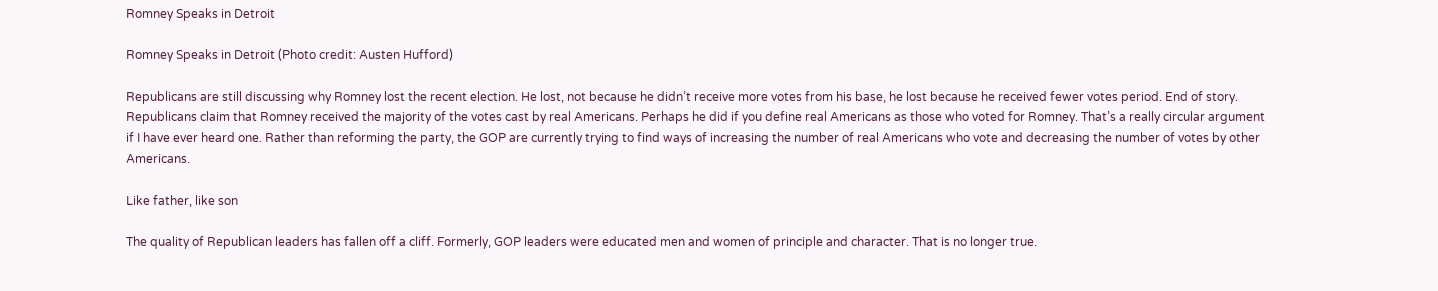Romney Speaks in Detroit

Romney Speaks in Detroit (Photo credit: Austen Hufford)

Republicans are still discussing why Romney lost the recent election. He lost, not because he didn’t receive more votes from his base, he lost because he received fewer votes period. End of story. Republicans claim that Romney received the majority of the votes cast by real Americans. Perhaps he did if you define real Americans as those who voted for Romney. That’s a really circular argument if I have ever heard one. Rather than reforming the party, the GOP are currently trying to find ways of increasing the number of real Americans who vote and decreasing the number of votes by other Americans.

Like father, like son

The quality of Republican leaders has fallen off a cliff. Formerly, GOP leaders were educated men and women of principle and character. That is no longer true.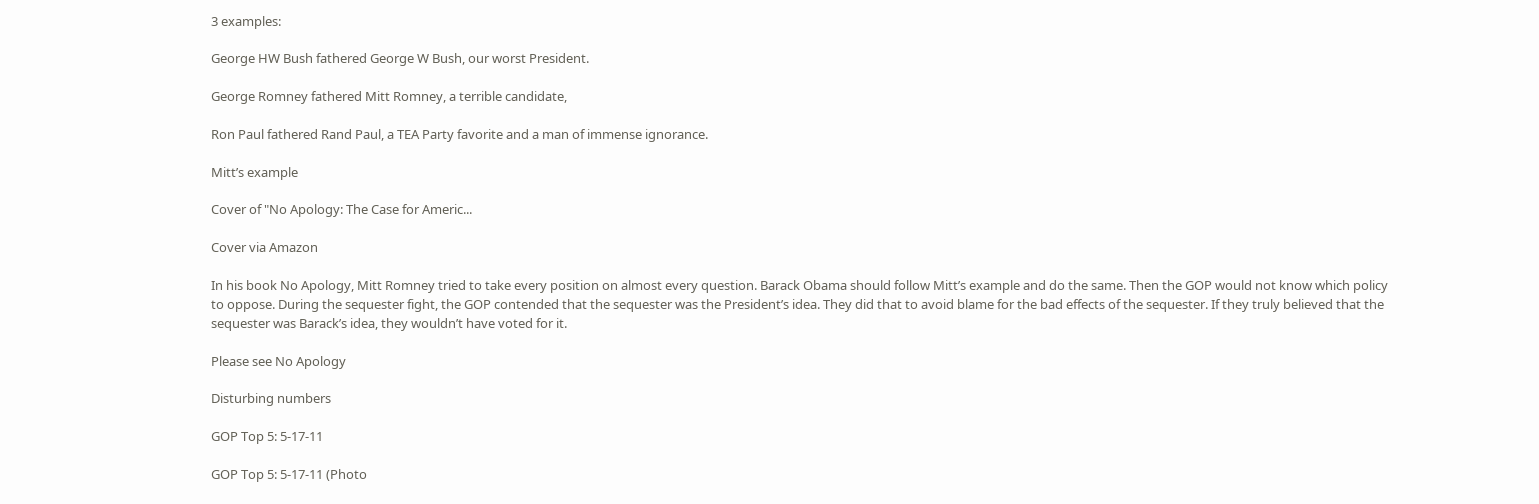3 examples:

George HW Bush fathered George W Bush, our worst President.

George Romney fathered Mitt Romney, a terrible candidate,

Ron Paul fathered Rand Paul, a TEA Party favorite and a man of immense ignorance.

Mitt’s example

Cover of "No Apology: The Case for Americ...

Cover via Amazon

In his book No Apology, Mitt Romney tried to take every position on almost every question. Barack Obama should follow Mitt’s example and do the same. Then the GOP would not know which policy to oppose. During the sequester fight, the GOP contended that the sequester was the President’s idea. They did that to avoid blame for the bad effects of the sequester. If they truly believed that the sequester was Barack’s idea, they wouldn’t have voted for it.

Please see No Apology

Disturbing numbers

GOP Top 5: 5-17-11

GOP Top 5: 5-17-11 (Photo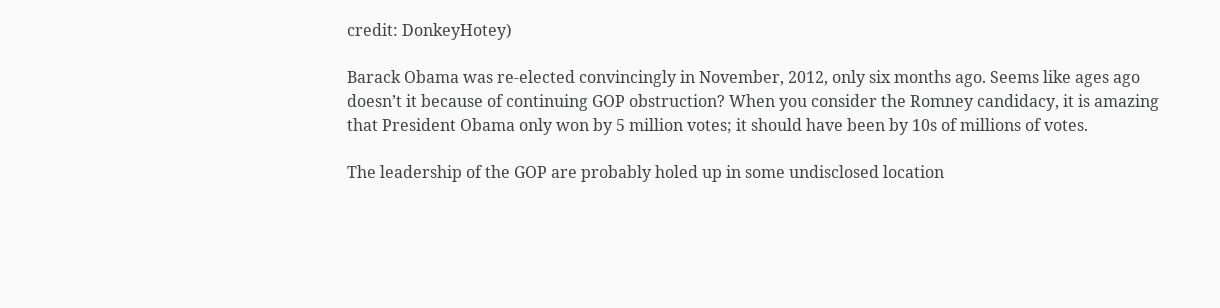credit: DonkeyHotey)

Barack Obama was re-elected convincingly in November, 2012, only six months ago. Seems like ages ago doesn’t it because of continuing GOP obstruction? When you consider the Romney candidacy, it is amazing that President Obama only won by 5 million votes; it should have been by 10s of millions of votes.

The leadership of the GOP are probably holed up in some undisclosed location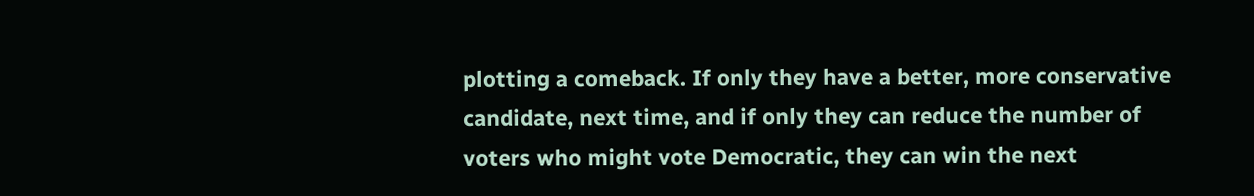plotting a comeback. If only they have a better, more conservative candidate, next time, and if only they can reduce the number of voters who might vote Democratic, they can win the next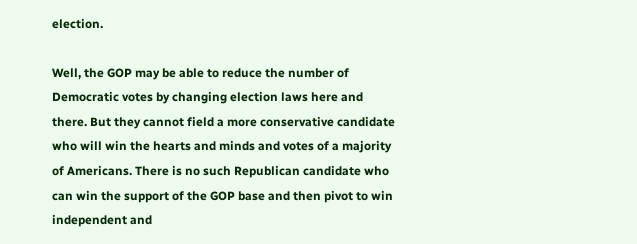election.

Well, the GOP may be able to reduce the number of Democratic votes by changing election laws here and there. But they cannot field a more conservative candidate who will win the hearts and minds and votes of a majority of Americans. There is no such Republican candidate who can win the support of the GOP base and then pivot to win independent and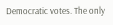Democratic votes. The only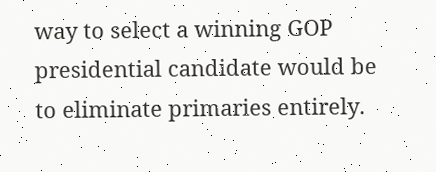way to select a winning GOP presidential candidate would be to eliminate primaries entirely.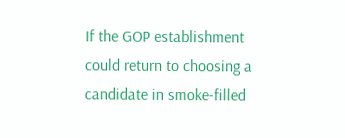If the GOP establishment could return to choosing a candidate in smoke-filled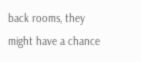back rooms, they might have a chance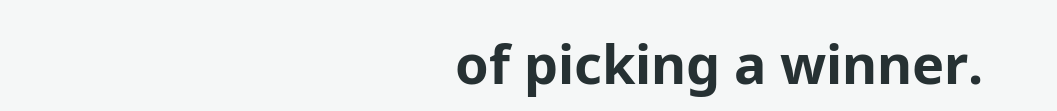of picking a winner.